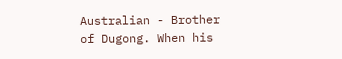Australian - Brother of Dugong. When his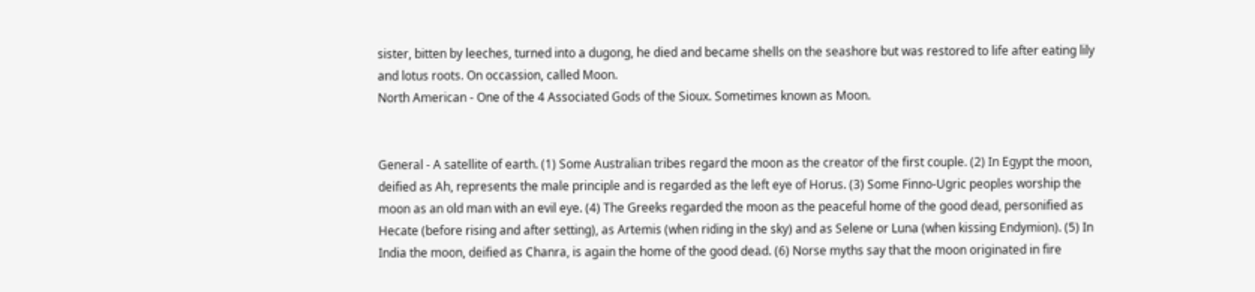sister, bitten by leeches, turned into a dugong, he died and became shells on the seashore but was restored to life after eating lily and lotus roots. On occassion, called Moon.
North American - One of the 4 Associated Gods of the Sioux. Sometimes known as Moon.


General - A satellite of earth. (1) Some Australian tribes regard the moon as the creator of the first couple. (2) In Egypt the moon, deified as Ah, represents the male principle and is regarded as the left eye of Horus. (3) Some Finno-Ugric peoples worship the moon as an old man with an evil eye. (4) The Greeks regarded the moon as the peaceful home of the good dead, personified as Hecate (before rising and after setting), as Artemis (when riding in the sky) and as Selene or Luna (when kissing Endymion). (5) In India the moon, deified as Chanra, is again the home of the good dead. (6) Norse myths say that the moon originated in fire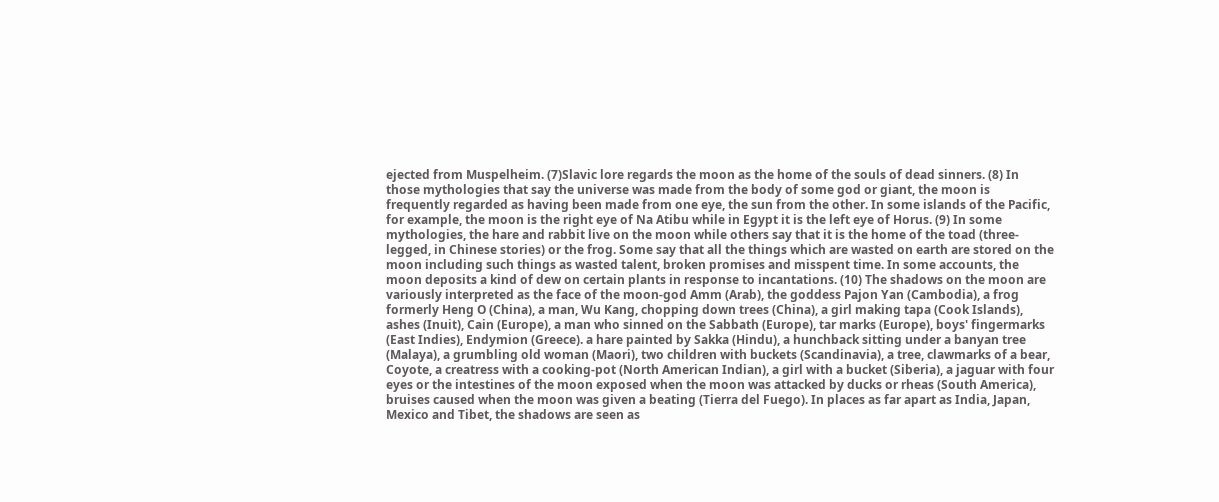ejected from Muspelheim. (7)Slavic lore regards the moon as the home of the souls of dead sinners. (8) In those mythologies that say the universe was made from the body of some god or giant, the moon is frequently regarded as having been made from one eye, the sun from the other. In some islands of the Pacific, for example, the moon is the right eye of Na Atibu while in Egypt it is the left eye of Horus. (9) In some mythologies, the hare and rabbit live on the moon while others say that it is the home of the toad (three-legged, in Chinese stories) or the frog. Some say that all the things which are wasted on earth are stored on the moon including such things as wasted talent, broken promises and misspent time. In some accounts, the moon deposits a kind of dew on certain plants in response to incantations. (10) The shadows on the moon are variously interpreted as the face of the moon-god Amm (Arab), the goddess Pajon Yan (Cambodia), a frog formerly Heng O (China), a man, Wu Kang, chopping down trees (China), a girl making tapa (Cook Islands), ashes (Inuit), Cain (Europe), a man who sinned on the Sabbath (Europe), tar marks (Europe), boys' fingermarks (East Indies), Endymion (Greece). a hare painted by Sakka (Hindu), a hunchback sitting under a banyan tree (Malaya), a grumbling old woman (Maori), two children with buckets (Scandinavia), a tree, clawmarks of a bear, Coyote, a creatress with a cooking-pot (North American Indian), a girl with a bucket (Siberia), a jaguar with four eyes or the intestines of the moon exposed when the moon was attacked by ducks or rheas (South America), bruises caused when the moon was given a beating (Tierra del Fuego). In places as far apart as India, Japan, Mexico and Tibet, the shadows are seen as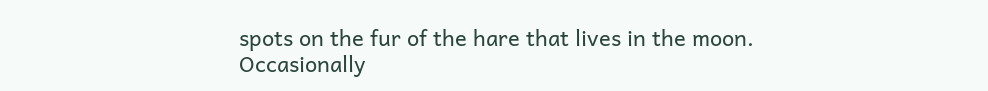spots on the fur of the hare that lives in the moon. Occasionally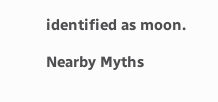identified as moon.

Nearby Myths